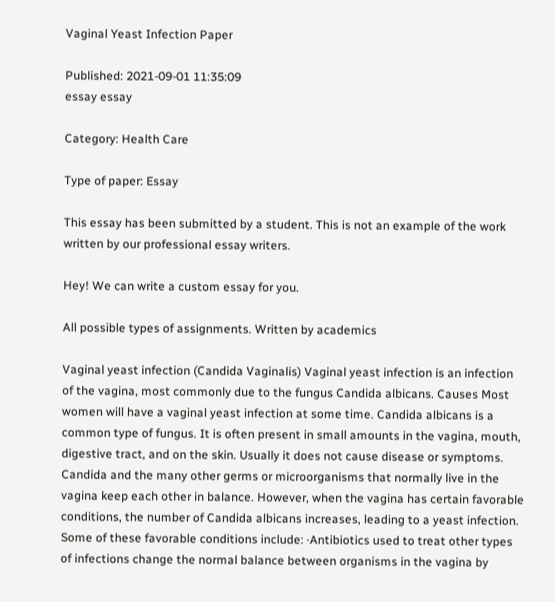Vaginal Yeast Infection Paper

Published: 2021-09-01 11:35:09
essay essay

Category: Health Care

Type of paper: Essay

This essay has been submitted by a student. This is not an example of the work written by our professional essay writers.

Hey! We can write a custom essay for you.

All possible types of assignments. Written by academics

Vaginal yeast infection (Candida Vaginalis) Vaginal yeast infection is an infection of the vagina, most commonly due to the fungus Candida albicans. Causes Most women will have a vaginal yeast infection at some time. Candida albicans is a common type of fungus. It is often present in small amounts in the vagina, mouth, digestive tract, and on the skin. Usually it does not cause disease or symptoms. Candida and the many other germs or microorganisms that normally live in the vagina keep each other in balance. However, when the vagina has certain favorable conditions, the number of Candida albicans increases, leading to a yeast infection.
Some of these favorable conditions include: ·Antibiotics used to treat other types of infections change the normal balance between organisms in the vagina by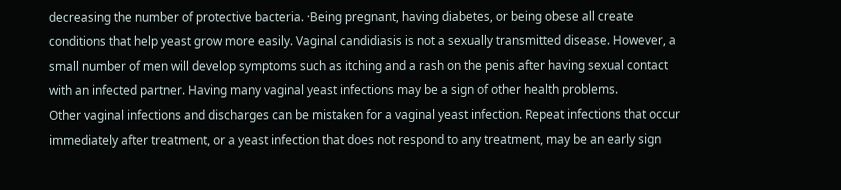decreasing the number of protective bacteria. ·Being pregnant, having diabetes, or being obese all create conditions that help yeast grow more easily. Vaginal candidiasis is not a sexually transmitted disease. However, a small number of men will develop symptoms such as itching and a rash on the penis after having sexual contact with an infected partner. Having many vaginal yeast infections may be a sign of other health problems.
Other vaginal infections and discharges can be mistaken for a vaginal yeast infection. Repeat infections that occur immediately after treatment, or a yeast infection that does not respond to any treatment, may be an early sign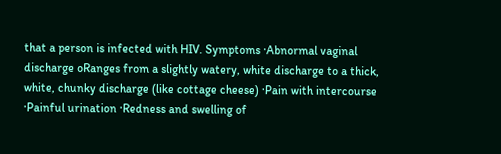that a person is infected with HIV. Symptoms ·Abnormal vaginal discharge oRanges from a slightly watery, white discharge to a thick, white, chunky discharge (like cottage cheese) ·Pain with intercourse ·Painful urination ·Redness and swelling of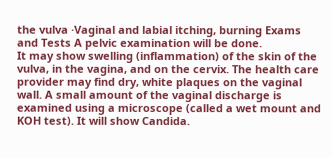the vulva ·Vaginal and labial itching, burning Exams and Tests A pelvic examination will be done.
It may show swelling (inflammation) of the skin of the vulva, in the vagina, and on the cervix. The health care provider may find dry, white plaques on the vaginal wall. A small amount of the vaginal discharge is examined using a microscope (called a wet mount and KOH test). It will show Candida.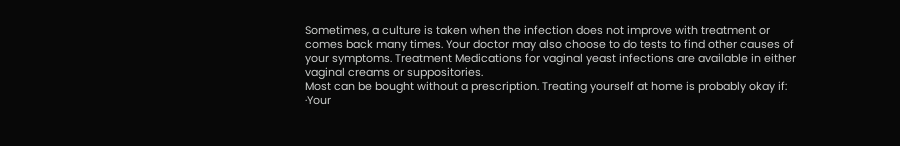Sometimes, a culture is taken when the infection does not improve with treatment or comes back many times. Your doctor may also choose to do tests to find other causes of your symptoms. Treatment Medications for vaginal yeast infections are available in either vaginal creams or suppositories.
Most can be bought without a prescription. Treating yourself at home is probably okay if: ·Your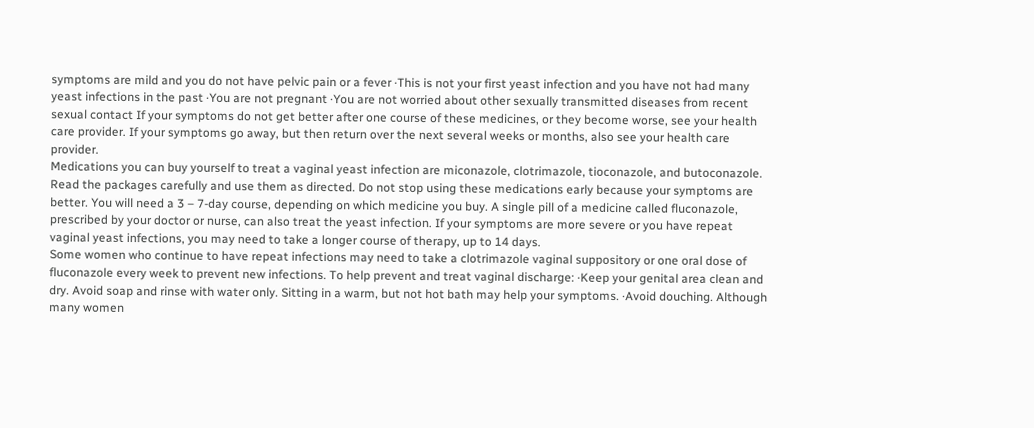symptoms are mild and you do not have pelvic pain or a fever ·This is not your first yeast infection and you have not had many yeast infections in the past ·You are not pregnant ·You are not worried about other sexually transmitted diseases from recent sexual contact If your symptoms do not get better after one course of these medicines, or they become worse, see your health care provider. If your symptoms go away, but then return over the next several weeks or months, also see your health care provider.
Medications you can buy yourself to treat a vaginal yeast infection are miconazole, clotrimazole, tioconazole, and butoconazole. Read the packages carefully and use them as directed. Do not stop using these medications early because your symptoms are better. You will need a 3 – 7-day course, depending on which medicine you buy. A single pill of a medicine called fluconazole, prescribed by your doctor or nurse, can also treat the yeast infection. If your symptoms are more severe or you have repeat vaginal yeast infections, you may need to take a longer course of therapy, up to 14 days.
Some women who continue to have repeat infections may need to take a clotrimazole vaginal suppository or one oral dose of fluconazole every week to prevent new infections. To help prevent and treat vaginal discharge: ·Keep your genital area clean and dry. Avoid soap and rinse with water only. Sitting in a warm, but not hot bath may help your symptoms. ·Avoid douching. Although many women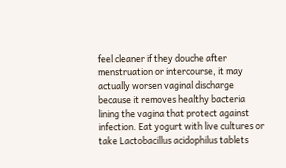feel cleaner if they douche after menstruation or intercourse, it may actually worsen vaginal discharge because it removes healthy bacteria lining the vagina that protect against infection. Eat yogurt with live cultures or take Lactobacillus acidophilus tablets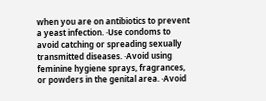when you are on antibiotics to prevent a yeast infection. ·Use condoms to avoid catching or spreading sexually transmitted diseases. ·Avoid using feminine hygiene sprays, fragrances, or powders in the genital area. ·Avoid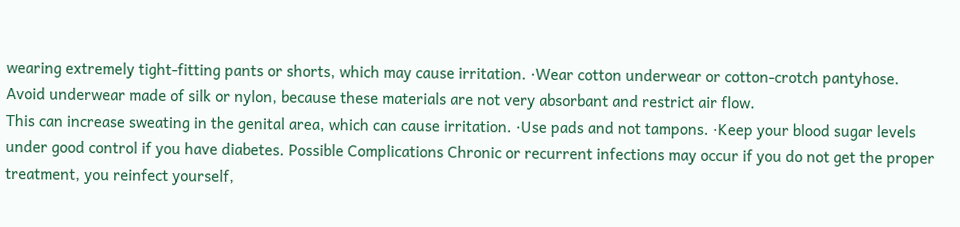wearing extremely tight-fitting pants or shorts, which may cause irritation. ·Wear cotton underwear or cotton-crotch pantyhose. Avoid underwear made of silk or nylon, because these materials are not very absorbant and restrict air flow.
This can increase sweating in the genital area, which can cause irritation. ·Use pads and not tampons. ·Keep your blood sugar levels under good control if you have diabetes. Possible Complications Chronic or recurrent infections may occur if you do not get the proper treatment, you reinfect yourself,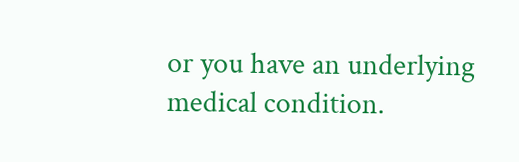or you have an underlying medical condition.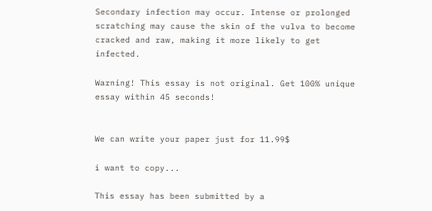Secondary infection may occur. Intense or prolonged scratching may cause the skin of the vulva to become cracked and raw, making it more likely to get infected.

Warning! This essay is not original. Get 100% unique essay within 45 seconds!


We can write your paper just for 11.99$

i want to copy...

This essay has been submitted by a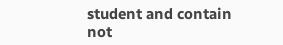student and contain not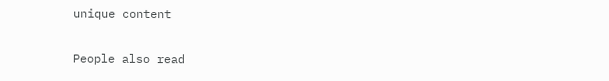unique content

People also read